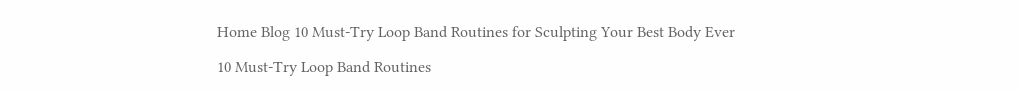Home Blog 10 Must-Try Loop Band Routines for Sculpting Your Best Body Ever

10 Must-Try Loop Band Routines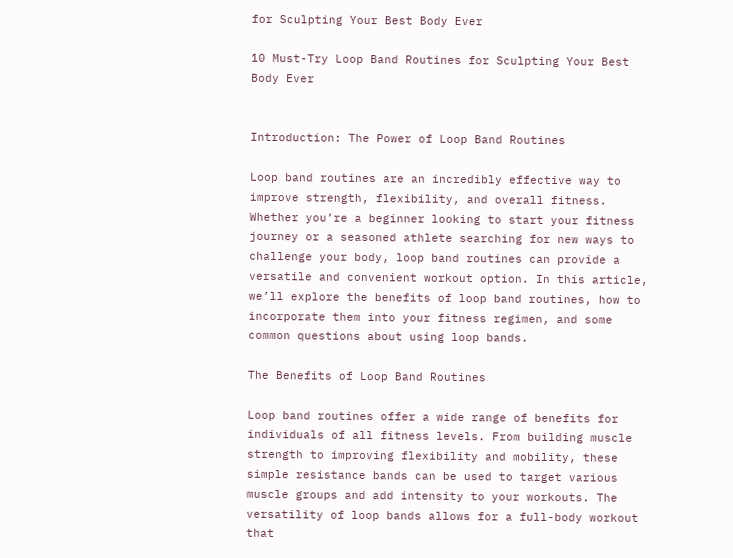for Sculpting Your Best Body Ever

10 Must-Try Loop Band Routines for Sculpting Your Best Body Ever


Introduction: The Power of Loop Band Routines

Loop band routines are an incredibly effective way to improve strength, flexibility, and overall fitness. Whether you’re a beginner looking to start your fitness journey or a seasoned athlete searching for new ways to challenge your body, loop band routines can provide a versatile and convenient workout option. In this article, we’ll explore the benefits of loop band routines, how to incorporate them into your fitness regimen, and some common questions about using loop bands.

The Benefits of Loop Band Routines

Loop band routines offer a wide range of benefits for individuals of all fitness levels. From building muscle strength to improving flexibility and mobility, these simple resistance bands can be used to target various muscle groups and add intensity to your workouts. The versatility of loop bands allows for a full-body workout that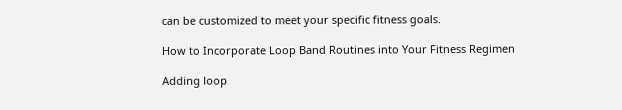can be customized to meet your specific fitness goals.

How to Incorporate Loop Band Routines into Your Fitness Regimen

Adding loop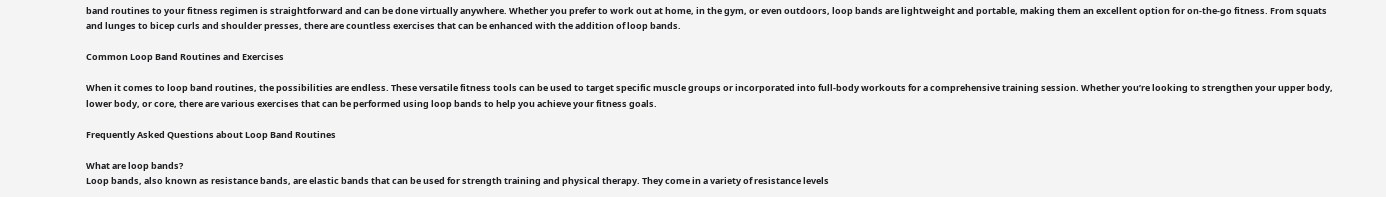band routines to your fitness regimen is straightforward and can be done virtually anywhere. Whether you prefer to work out at home, in the gym, or even outdoors, loop bands are lightweight and portable, making them an excellent option for on-the-go fitness. From squats and lunges to bicep curls and shoulder presses, there are countless exercises that can be enhanced with the addition of loop bands.

Common Loop Band Routines and Exercises

When it comes to loop band routines, the possibilities are endless. These versatile fitness tools can be used to target specific muscle groups or incorporated into full-body workouts for a comprehensive training session. Whether you’re looking to strengthen your upper body, lower body, or core, there are various exercises that can be performed using loop bands to help you achieve your fitness goals.

Frequently Asked Questions about Loop Band Routines

What are loop bands?
Loop bands, also known as resistance bands, are elastic bands that can be used for strength training and physical therapy. They come in a variety of resistance levels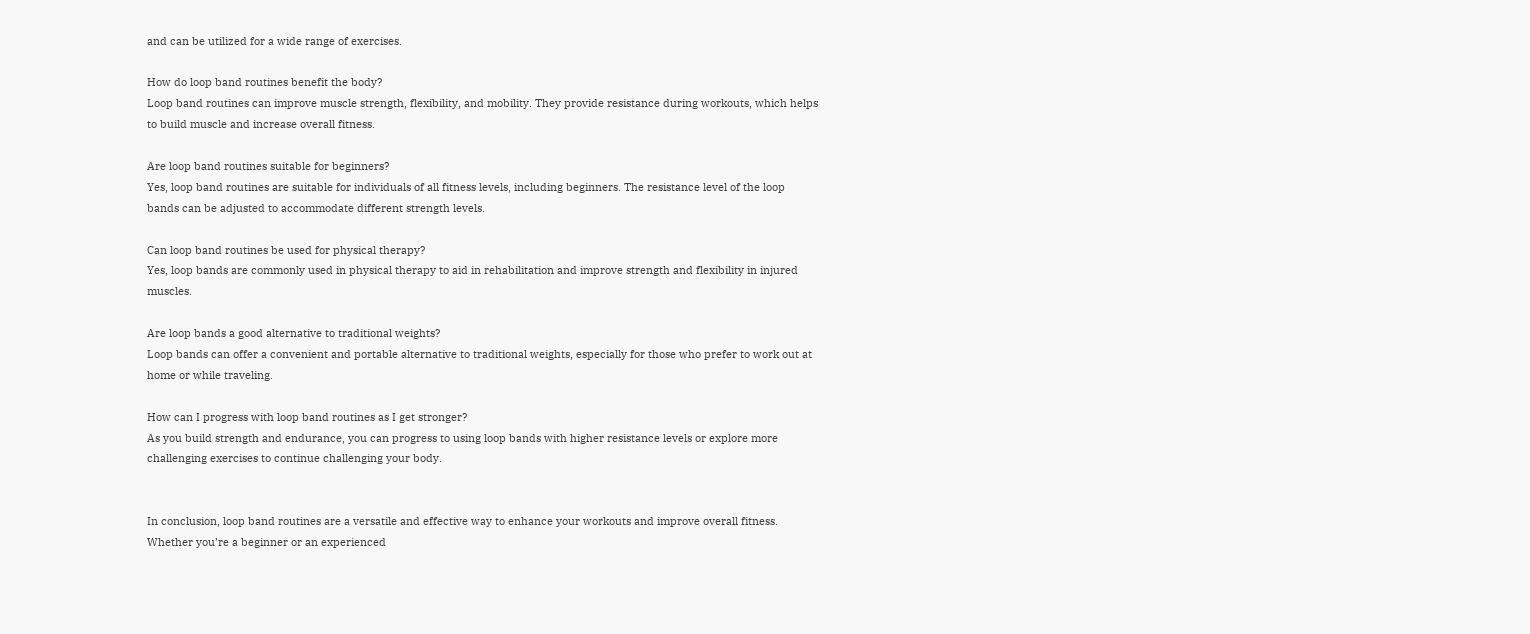and can be utilized for a wide range of exercises.

How do loop band routines benefit the body?
Loop band routines can improve muscle strength, flexibility, and mobility. They provide resistance during workouts, which helps to build muscle and increase overall fitness.

Are loop band routines suitable for beginners?
Yes, loop band routines are suitable for individuals of all fitness levels, including beginners. The resistance level of the loop bands can be adjusted to accommodate different strength levels.

Can loop band routines be used for physical therapy?
Yes, loop bands are commonly used in physical therapy to aid in rehabilitation and improve strength and flexibility in injured muscles.

Are loop bands a good alternative to traditional weights?
Loop bands can offer a convenient and portable alternative to traditional weights, especially for those who prefer to work out at home or while traveling.

How can I progress with loop band routines as I get stronger?
As you build strength and endurance, you can progress to using loop bands with higher resistance levels or explore more challenging exercises to continue challenging your body.


In conclusion, loop band routines are a versatile and effective way to enhance your workouts and improve overall fitness. Whether you’re a beginner or an experienced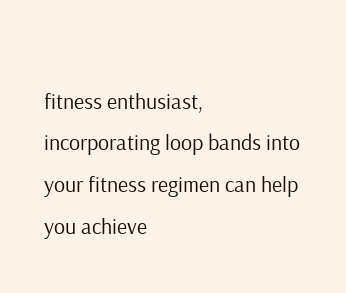fitness enthusiast, incorporating loop bands into your fitness regimen can help you achieve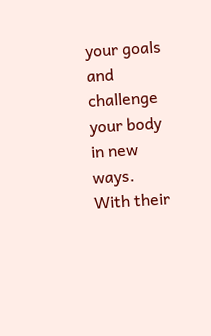your goals and challenge your body in new ways. With their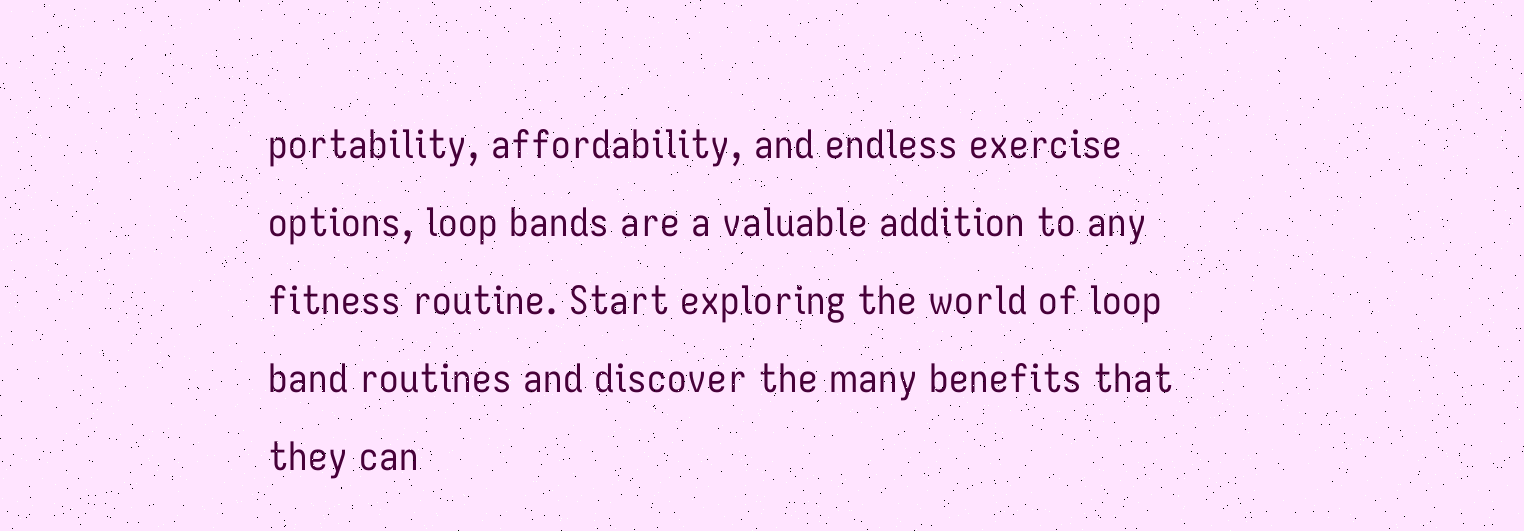portability, affordability, and endless exercise options, loop bands are a valuable addition to any fitness routine. Start exploring the world of loop band routines and discover the many benefits that they can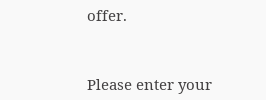offer.


Please enter your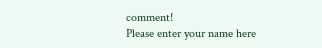comment!
Please enter your name here